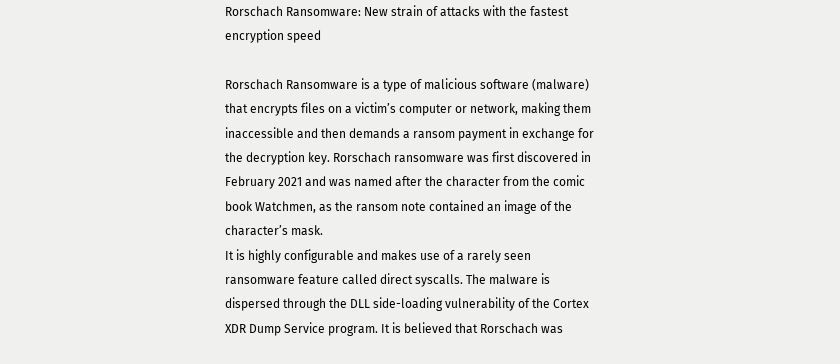Rorschach Ransomware: New strain of attacks with the fastest encryption speed

Rorschach Ransomware is a type of malicious software (malware) that encrypts files on a victim’s computer or network, making them inaccessible and then demands a ransom payment in exchange for the decryption key. Rorschach ransomware was first discovered in February 2021 and was named after the character from the comic book Watchmen, as the ransom note contained an image of the character’s mask.
It is highly configurable and makes use of a rarely seen ransomware feature called direct syscalls. The malware is dispersed through the DLL side-loading vulnerability of the Cortex XDR Dump Service program. It is believed that Rorschach was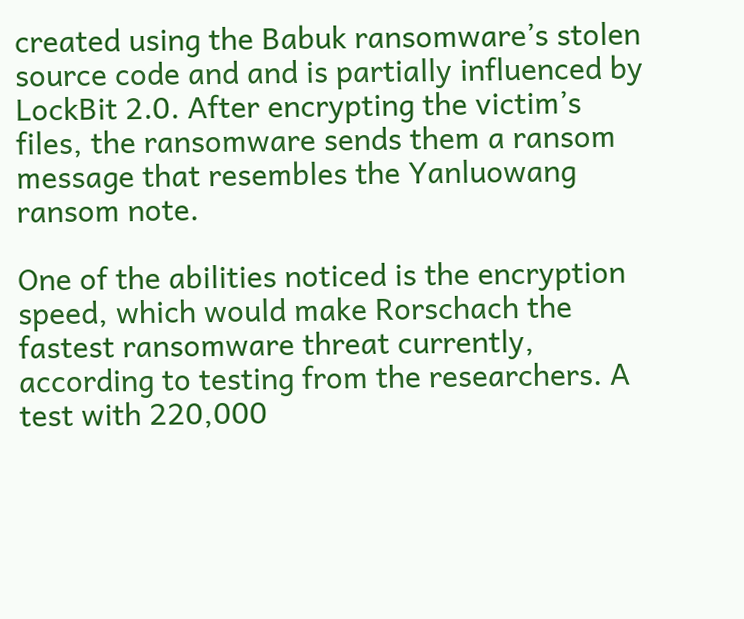created using the Babuk ransomware’s stolen source code and and is partially influenced by LockBit 2.0. After encrypting the victim’s files, the ransomware sends them a ransom message that resembles the Yanluowang ransom note.

One of the abilities noticed is the encryption speed, which would make Rorschach the fastest ransomware threat currently, according to testing from the researchers. A test with 220,000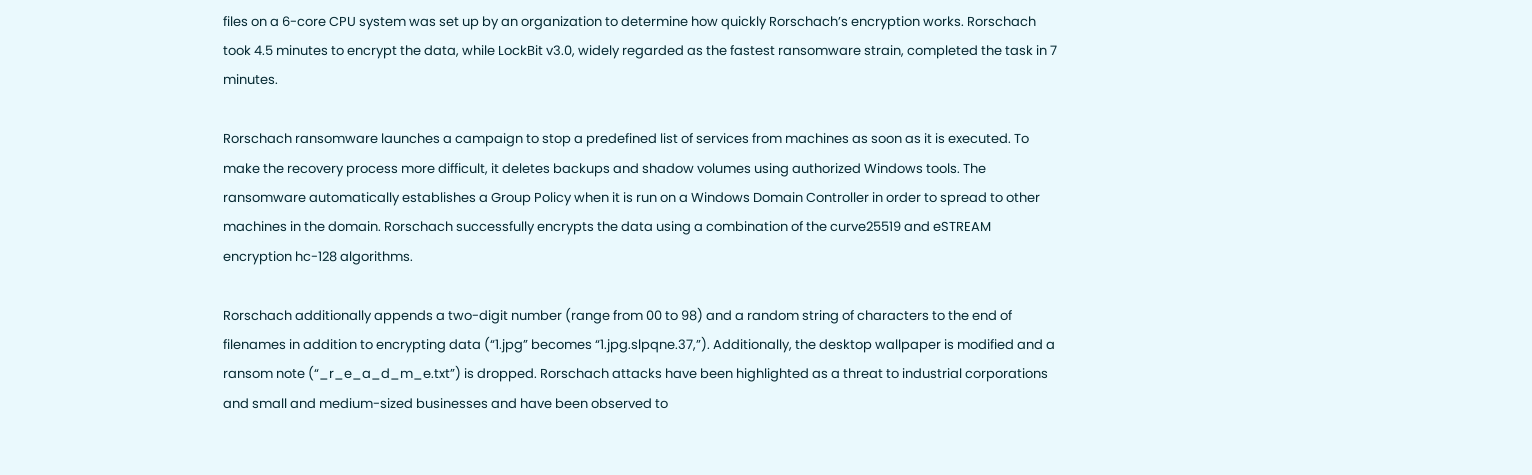files on a 6-core CPU system was set up by an organization to determine how quickly Rorschach’s encryption works. Rorschach took 4.5 minutes to encrypt the data, while LockBit v3.0, widely regarded as the fastest ransomware strain, completed the task in 7 minutes.

Rorschach ransomware launches a campaign to stop a predefined list of services from machines as soon as it is executed. To make the recovery process more difficult, it deletes backups and shadow volumes using authorized Windows tools. The ransomware automatically establishes a Group Policy when it is run on a Windows Domain Controller in order to spread to other machines in the domain. Rorschach successfully encrypts the data using a combination of the curve25519 and eSTREAM encryption hc-128 algorithms.

Rorschach additionally appends a two-digit number (range from 00 to 98) and a random string of characters to the end of filenames in addition to encrypting data (“1.jpg” becomes “1.jpg.slpqne.37,”). Additionally, the desktop wallpaper is modified and a ransom note (“_r_e_a_d_m_e.txt”) is dropped. Rorschach attacks have been highlighted as a threat to industrial corporations and small and medium-sized businesses and have been observed to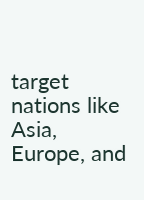target nations like Asia, Europe, and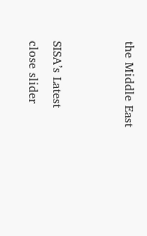the Middle East


SISA’s Latest
close slider